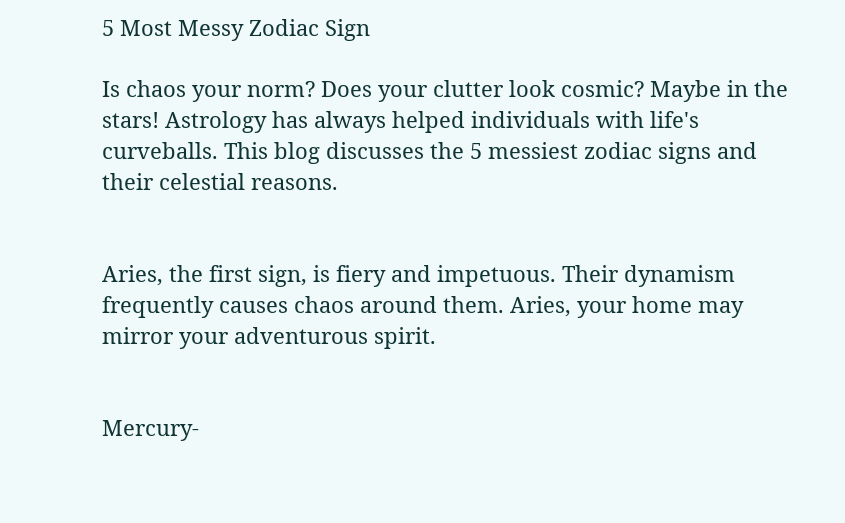5 Most Messy Zodiac Sign

Is chaos your norm? Does your clutter look cosmic? Maybe in the stars! Astrology has always helped individuals with life's curveballs. This blog discusses the 5 messiest zodiac signs and their celestial reasons.


Aries, the first sign, is fiery and impetuous. Their dynamism frequently causes chaos around them. Aries, your home may mirror your adventurous spirit.


Mercury-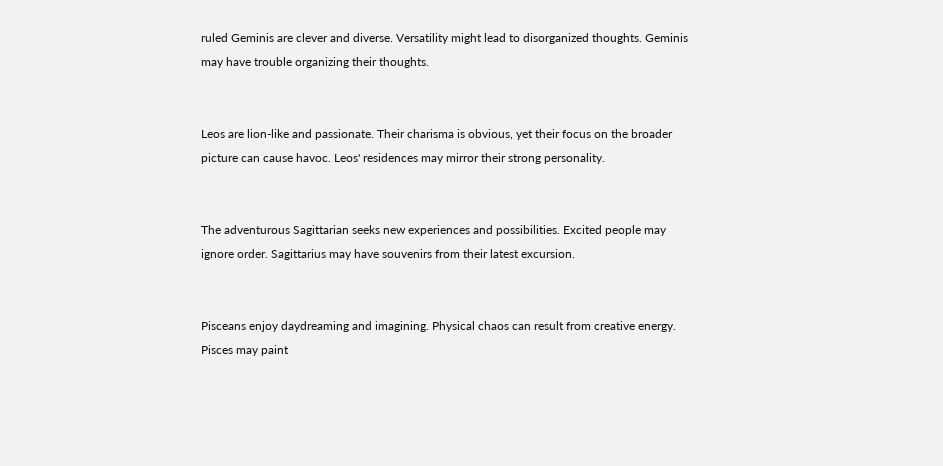ruled Geminis are clever and diverse. Versatility might lead to disorganized thoughts. Geminis may have trouble organizing their thoughts.


Leos are lion-like and passionate. Their charisma is obvious, yet their focus on the broader picture can cause havoc. Leos' residences may mirror their strong personality.


The adventurous Sagittarian seeks new experiences and possibilities. Excited people may ignore order. Sagittarius may have souvenirs from their latest excursion.


Pisceans enjoy daydreaming and imagining. Physical chaos can result from creative energy. Pisces may paint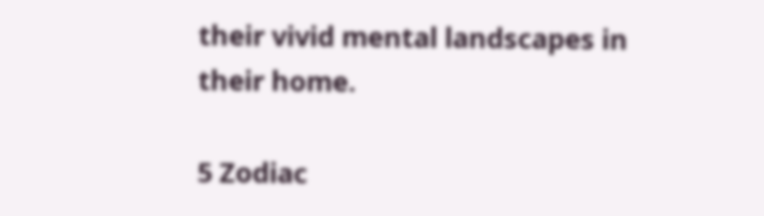their vivid mental landscapes in their home.

5 Zodiac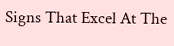Signs That Excel At The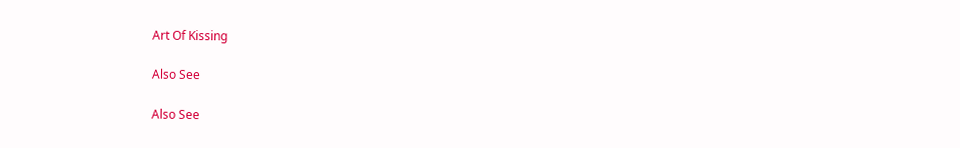Art Of Kissing

Also See

Also See